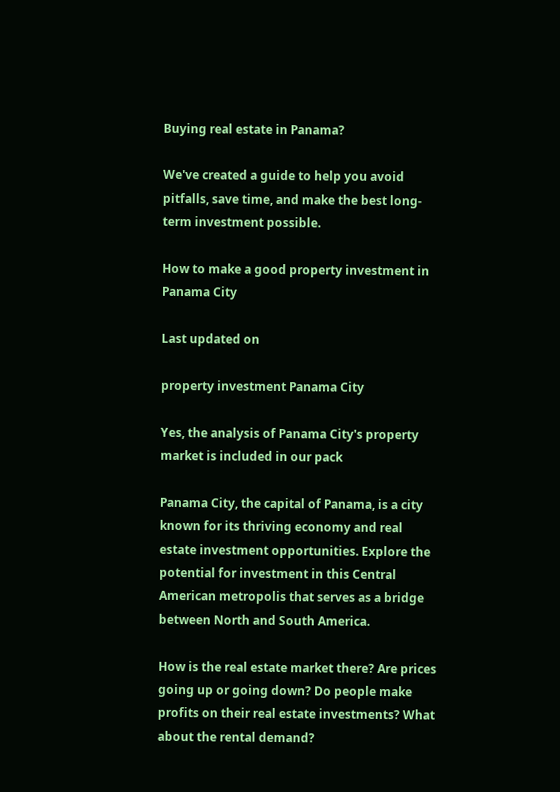Buying real estate in Panama?

We've created a guide to help you avoid pitfalls, save time, and make the best long-term investment possible.

How to make a good property investment in Panama City

Last updated on

property investment Panama City

Yes, the analysis of Panama City's property market is included in our pack

Panama City, the capital of Panama, is a city known for its thriving economy and real estate investment opportunities. Explore the potential for investment in this Central American metropolis that serves as a bridge between North and South America.

How is the real estate market there? Are prices going up or going down? Do people make profits on their real estate investments? What about the rental demand?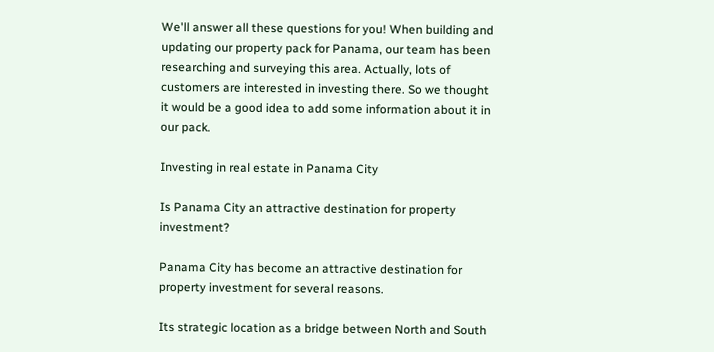We'll answer all these questions for you! When building and updating our property pack for Panama, our team has been researching and surveying this area. Actually, lots of customers are interested in investing there. So we thought it would be a good idea to add some information about it in our pack.

Investing in real estate in Panama City

Is Panama City an attractive destination for property investment?

Panama City has become an attractive destination for property investment for several reasons.

Its strategic location as a bridge between North and South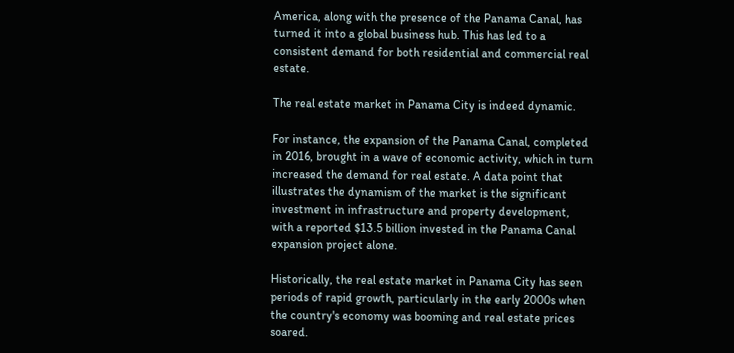America, along with the presence of the Panama Canal, has turned it into a global business hub. This has led to a consistent demand for both residential and commercial real estate.

The real estate market in Panama City is indeed dynamic.

For instance, the expansion of the Panama Canal, completed in 2016, brought in a wave of economic activity, which in turn increased the demand for real estate. A data point that illustrates the dynamism of the market is the significant investment in infrastructure and property development, with a reported $13.5 billion invested in the Panama Canal expansion project alone.

Historically, the real estate market in Panama City has seen periods of rapid growth, particularly in the early 2000s when the country's economy was booming and real estate prices soared.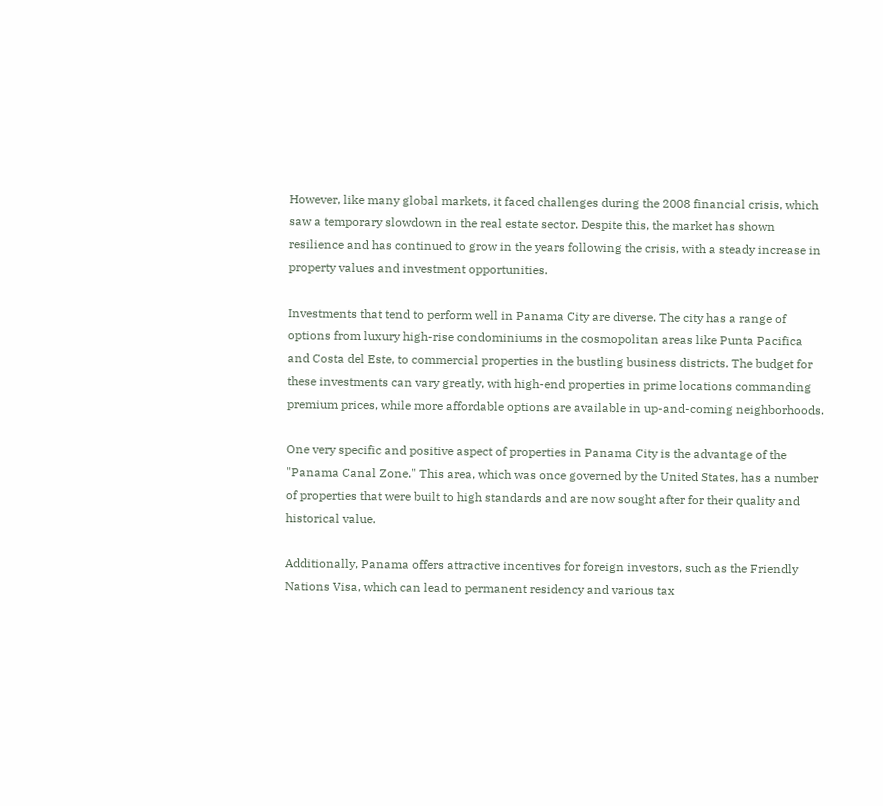However, like many global markets, it faced challenges during the 2008 financial crisis, which saw a temporary slowdown in the real estate sector. Despite this, the market has shown resilience and has continued to grow in the years following the crisis, with a steady increase in property values and investment opportunities.

Investments that tend to perform well in Panama City are diverse. The city has a range of options from luxury high-rise condominiums in the cosmopolitan areas like Punta Pacifica and Costa del Este, to commercial properties in the bustling business districts. The budget for these investments can vary greatly, with high-end properties in prime locations commanding premium prices, while more affordable options are available in up-and-coming neighborhoods.

One very specific and positive aspect of properties in Panama City is the advantage of the "Panama Canal Zone." This area, which was once governed by the United States, has a number of properties that were built to high standards and are now sought after for their quality and historical value.

Additionally, Panama offers attractive incentives for foreign investors, such as the Friendly Nations Visa, which can lead to permanent residency and various tax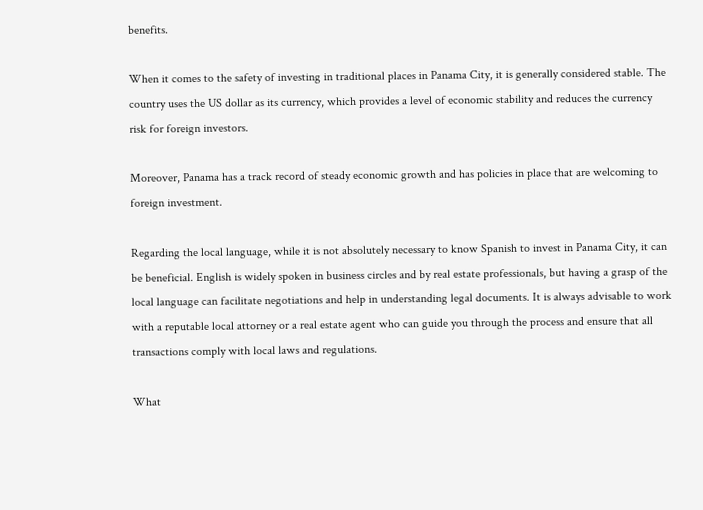benefits.

When it comes to the safety of investing in traditional places in Panama City, it is generally considered stable. The country uses the US dollar as its currency, which provides a level of economic stability and reduces the currency risk for foreign investors.

Moreover, Panama has a track record of steady economic growth and has policies in place that are welcoming to foreign investment.

Regarding the local language, while it is not absolutely necessary to know Spanish to invest in Panama City, it can be beneficial. English is widely spoken in business circles and by real estate professionals, but having a grasp of the local language can facilitate negotiations and help in understanding legal documents. It is always advisable to work with a reputable local attorney or a real estate agent who can guide you through the process and ensure that all transactions comply with local laws and regulations.

What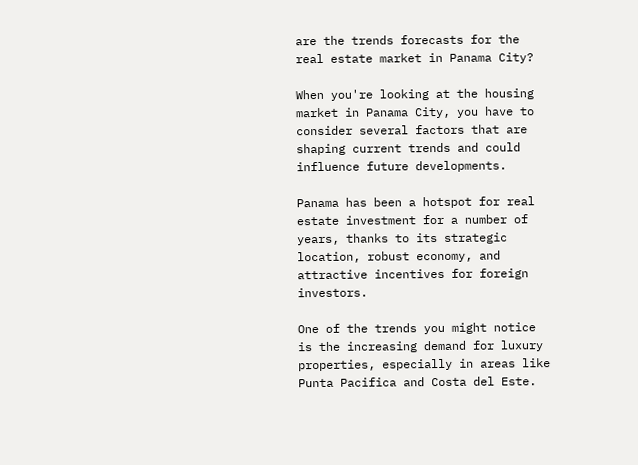are the trends forecasts for the real estate market in Panama City?

When you're looking at the housing market in Panama City, you have to consider several factors that are shaping current trends and could influence future developments.

Panama has been a hotspot for real estate investment for a number of years, thanks to its strategic location, robust economy, and attractive incentives for foreign investors.

One of the trends you might notice is the increasing demand for luxury properties, especially in areas like Punta Pacifica and Costa del Este.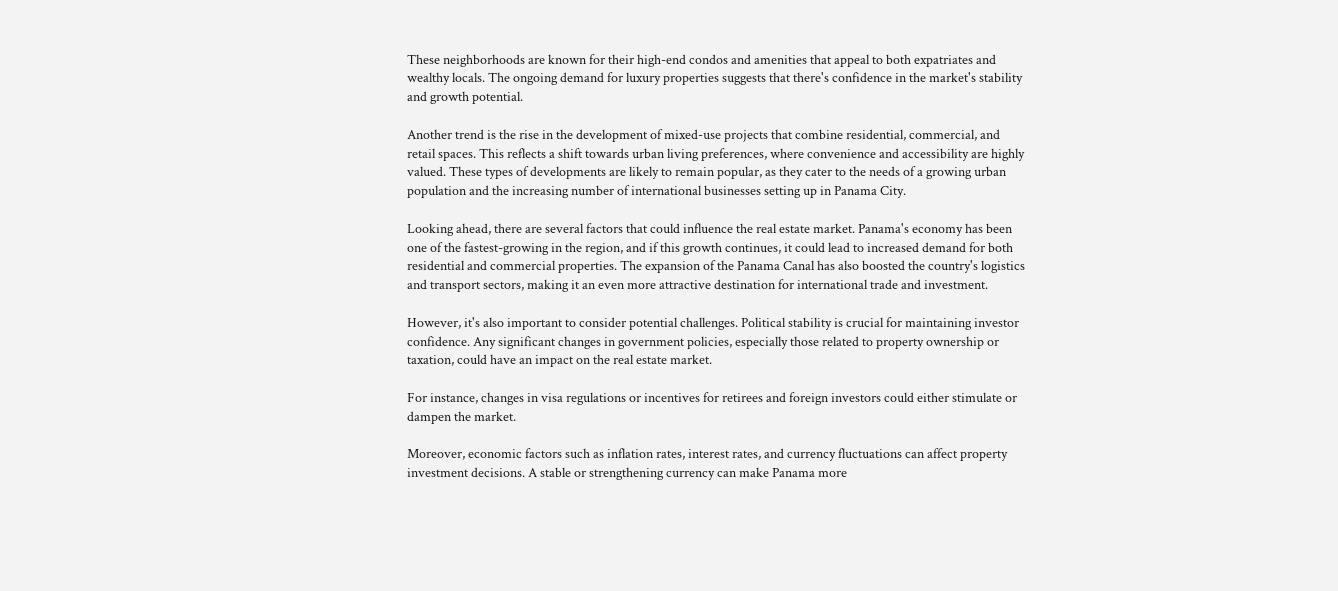These neighborhoods are known for their high-end condos and amenities that appeal to both expatriates and wealthy locals. The ongoing demand for luxury properties suggests that there's confidence in the market's stability and growth potential.

Another trend is the rise in the development of mixed-use projects that combine residential, commercial, and retail spaces. This reflects a shift towards urban living preferences, where convenience and accessibility are highly valued. These types of developments are likely to remain popular, as they cater to the needs of a growing urban population and the increasing number of international businesses setting up in Panama City.

Looking ahead, there are several factors that could influence the real estate market. Panama's economy has been one of the fastest-growing in the region, and if this growth continues, it could lead to increased demand for both residential and commercial properties. The expansion of the Panama Canal has also boosted the country's logistics and transport sectors, making it an even more attractive destination for international trade and investment.

However, it's also important to consider potential challenges. Political stability is crucial for maintaining investor confidence. Any significant changes in government policies, especially those related to property ownership or taxation, could have an impact on the real estate market.

For instance, changes in visa regulations or incentives for retirees and foreign investors could either stimulate or dampen the market.

Moreover, economic factors such as inflation rates, interest rates, and currency fluctuations can affect property investment decisions. A stable or strengthening currency can make Panama more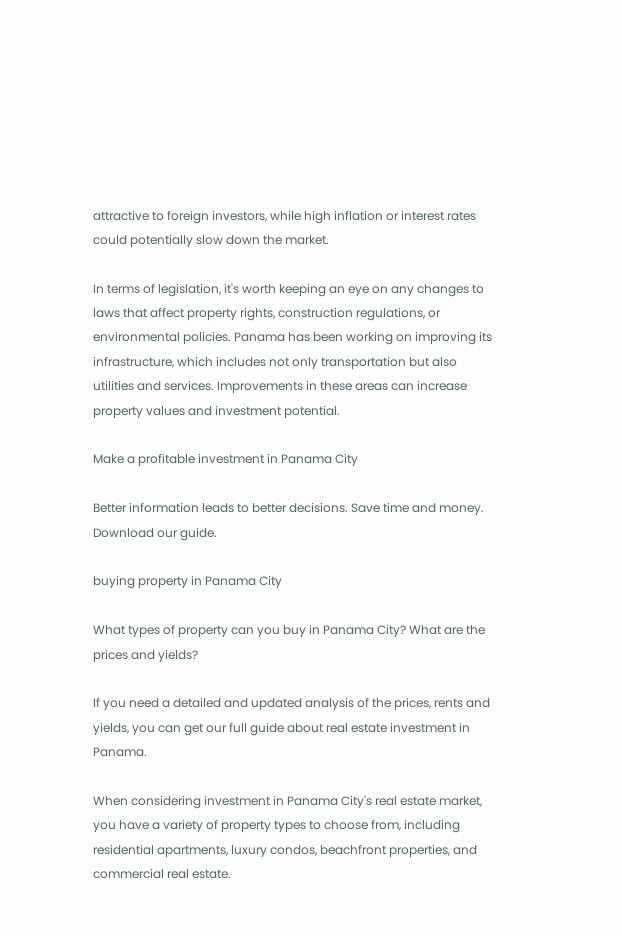attractive to foreign investors, while high inflation or interest rates could potentially slow down the market.

In terms of legislation, it's worth keeping an eye on any changes to laws that affect property rights, construction regulations, or environmental policies. Panama has been working on improving its infrastructure, which includes not only transportation but also utilities and services. Improvements in these areas can increase property values and investment potential.

Make a profitable investment in Panama City

Better information leads to better decisions. Save time and money. Download our guide.

buying property in Panama City

What types of property can you buy in Panama City? What are the prices and yields?

If you need a detailed and updated analysis of the prices, rents and yields, you can get our full guide about real estate investment in Panama.

When considering investment in Panama City's real estate market, you have a variety of property types to choose from, including residential apartments, luxury condos, beachfront properties, and commercial real estate.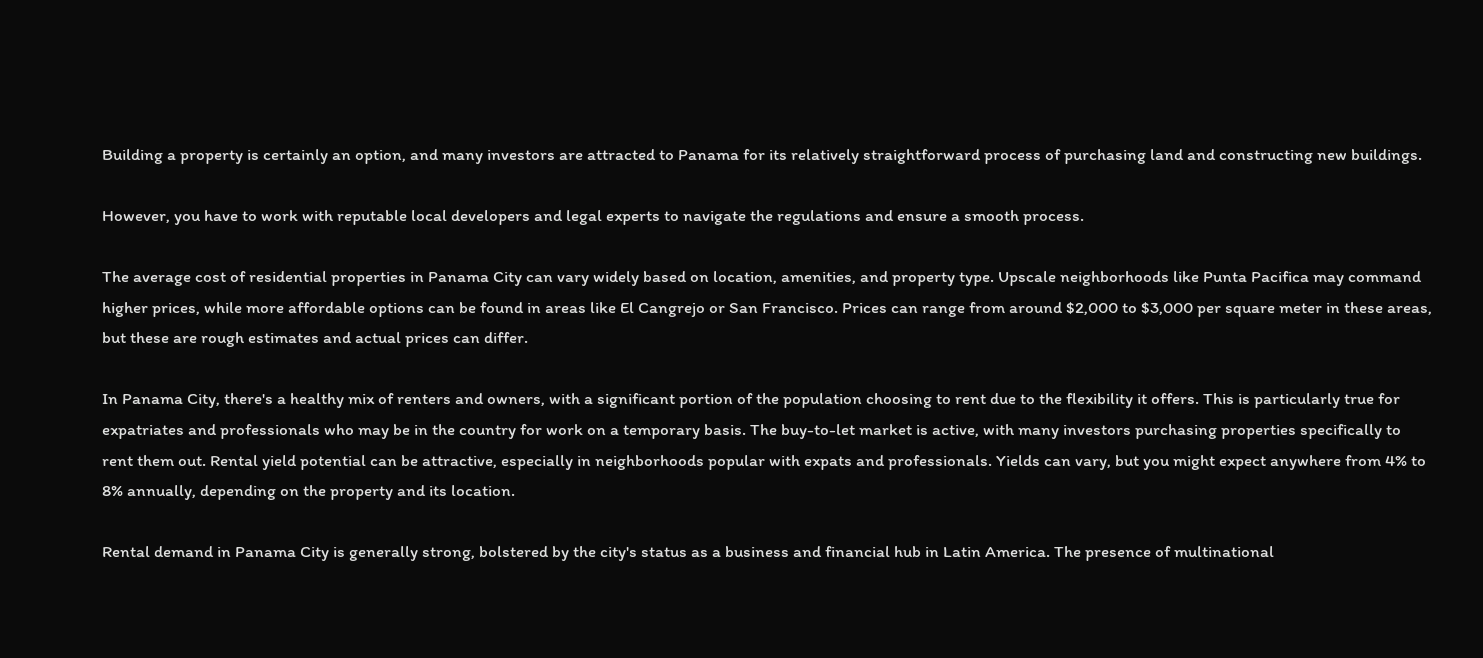Building a property is certainly an option, and many investors are attracted to Panama for its relatively straightforward process of purchasing land and constructing new buildings.

However, you have to work with reputable local developers and legal experts to navigate the regulations and ensure a smooth process.

The average cost of residential properties in Panama City can vary widely based on location, amenities, and property type. Upscale neighborhoods like Punta Pacifica may command higher prices, while more affordable options can be found in areas like El Cangrejo or San Francisco. Prices can range from around $2,000 to $3,000 per square meter in these areas, but these are rough estimates and actual prices can differ.

In Panama City, there's a healthy mix of renters and owners, with a significant portion of the population choosing to rent due to the flexibility it offers. This is particularly true for expatriates and professionals who may be in the country for work on a temporary basis. The buy-to-let market is active, with many investors purchasing properties specifically to rent them out. Rental yield potential can be attractive, especially in neighborhoods popular with expats and professionals. Yields can vary, but you might expect anywhere from 4% to 8% annually, depending on the property and its location.

Rental demand in Panama City is generally strong, bolstered by the city's status as a business and financial hub in Latin America. The presence of multinational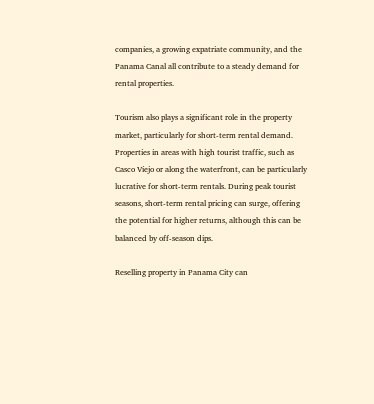companies, a growing expatriate community, and the Panama Canal all contribute to a steady demand for rental properties.

Tourism also plays a significant role in the property market, particularly for short-term rental demand. Properties in areas with high tourist traffic, such as Casco Viejo or along the waterfront, can be particularly lucrative for short-term rentals. During peak tourist seasons, short-term rental pricing can surge, offering the potential for higher returns, although this can be balanced by off-season dips.

Reselling property in Panama City can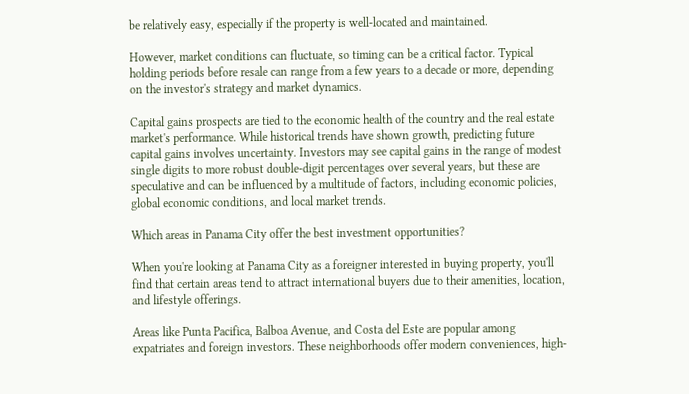be relatively easy, especially if the property is well-located and maintained.

However, market conditions can fluctuate, so timing can be a critical factor. Typical holding periods before resale can range from a few years to a decade or more, depending on the investor's strategy and market dynamics.

Capital gains prospects are tied to the economic health of the country and the real estate market's performance. While historical trends have shown growth, predicting future capital gains involves uncertainty. Investors may see capital gains in the range of modest single digits to more robust double-digit percentages over several years, but these are speculative and can be influenced by a multitude of factors, including economic policies, global economic conditions, and local market trends.

Which areas in Panama City offer the best investment opportunities?

When you're looking at Panama City as a foreigner interested in buying property, you'll find that certain areas tend to attract international buyers due to their amenities, location, and lifestyle offerings.

Areas like Punta Pacifica, Balboa Avenue, and Costa del Este are popular among expatriates and foreign investors. These neighborhoods offer modern conveniences, high-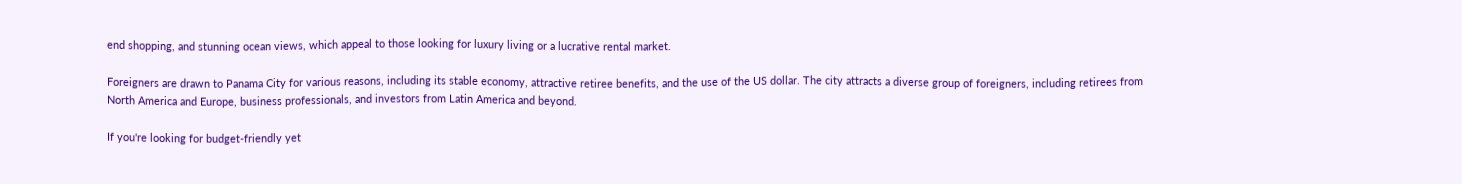end shopping, and stunning ocean views, which appeal to those looking for luxury living or a lucrative rental market.

Foreigners are drawn to Panama City for various reasons, including its stable economy, attractive retiree benefits, and the use of the US dollar. The city attracts a diverse group of foreigners, including retirees from North America and Europe, business professionals, and investors from Latin America and beyond.

If you're looking for budget-friendly yet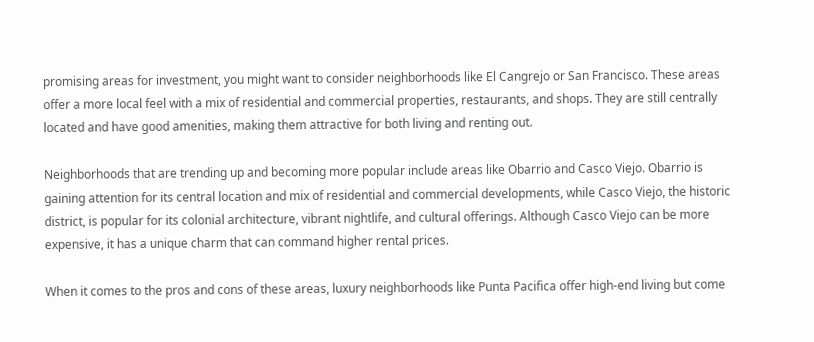promising areas for investment, you might want to consider neighborhoods like El Cangrejo or San Francisco. These areas offer a more local feel with a mix of residential and commercial properties, restaurants, and shops. They are still centrally located and have good amenities, making them attractive for both living and renting out.

Neighborhoods that are trending up and becoming more popular include areas like Obarrio and Casco Viejo. Obarrio is gaining attention for its central location and mix of residential and commercial developments, while Casco Viejo, the historic district, is popular for its colonial architecture, vibrant nightlife, and cultural offerings. Although Casco Viejo can be more expensive, it has a unique charm that can command higher rental prices.

When it comes to the pros and cons of these areas, luxury neighborhoods like Punta Pacifica offer high-end living but come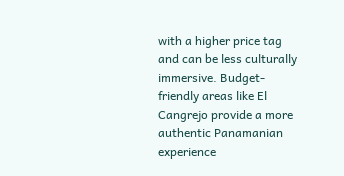with a higher price tag and can be less culturally immersive. Budget-friendly areas like El Cangrejo provide a more authentic Panamanian experience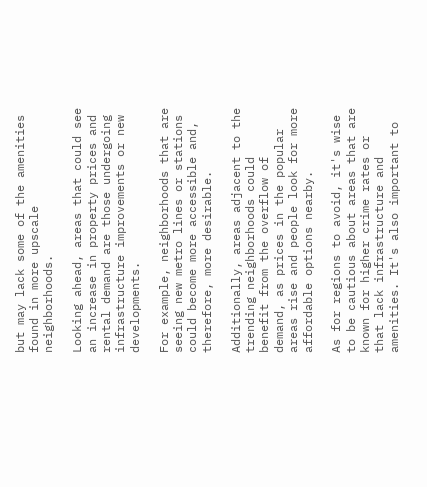but may lack some of the amenities found in more upscale neighborhoods.

Looking ahead, areas that could see an increase in property prices and rental demand are those undergoing infrastructure improvements or new developments.

For example, neighborhoods that are seeing new metro lines or stations could become more accessible and, therefore, more desirable.

Additionally, areas adjacent to the trending neighborhoods could benefit from the overflow of demand, as prices in the popular areas rise and people look for more affordable options nearby.

As for regions to avoid, it's wise to be cautious about areas that are known for higher crime rates or that lack infrastructure and amenities. It's also important to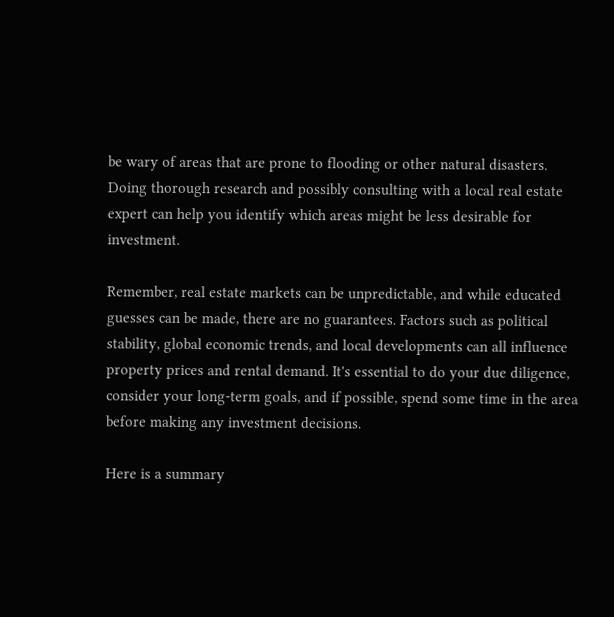be wary of areas that are prone to flooding or other natural disasters. Doing thorough research and possibly consulting with a local real estate expert can help you identify which areas might be less desirable for investment.

Remember, real estate markets can be unpredictable, and while educated guesses can be made, there are no guarantees. Factors such as political stability, global economic trends, and local developments can all influence property prices and rental demand. It's essential to do your due diligence, consider your long-term goals, and if possible, spend some time in the area before making any investment decisions.

Here is a summary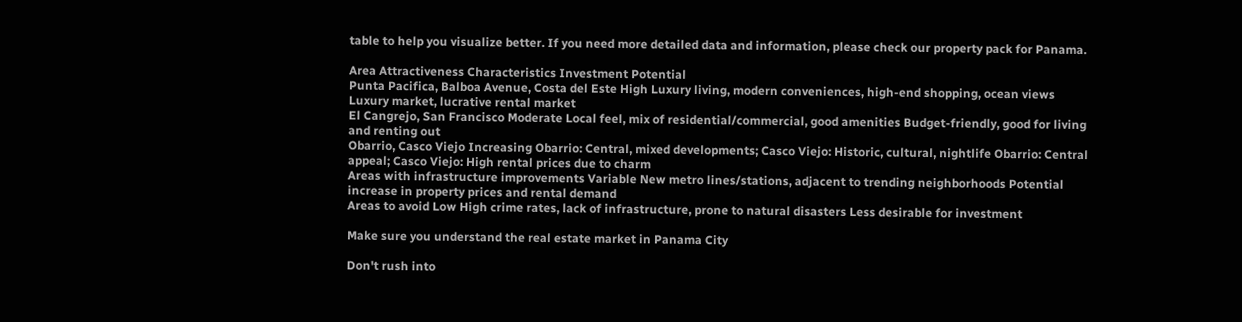table to help you visualize better. If you need more detailed data and information, please check our property pack for Panama.

Area Attractiveness Characteristics Investment Potential
Punta Pacifica, Balboa Avenue, Costa del Este High Luxury living, modern conveniences, high-end shopping, ocean views Luxury market, lucrative rental market
El Cangrejo, San Francisco Moderate Local feel, mix of residential/commercial, good amenities Budget-friendly, good for living and renting out
Obarrio, Casco Viejo Increasing Obarrio: Central, mixed developments; Casco Viejo: Historic, cultural, nightlife Obarrio: Central appeal; Casco Viejo: High rental prices due to charm
Areas with infrastructure improvements Variable New metro lines/stations, adjacent to trending neighborhoods Potential increase in property prices and rental demand
Areas to avoid Low High crime rates, lack of infrastructure, prone to natural disasters Less desirable for investment

Make sure you understand the real estate market in Panama City

Don't rush into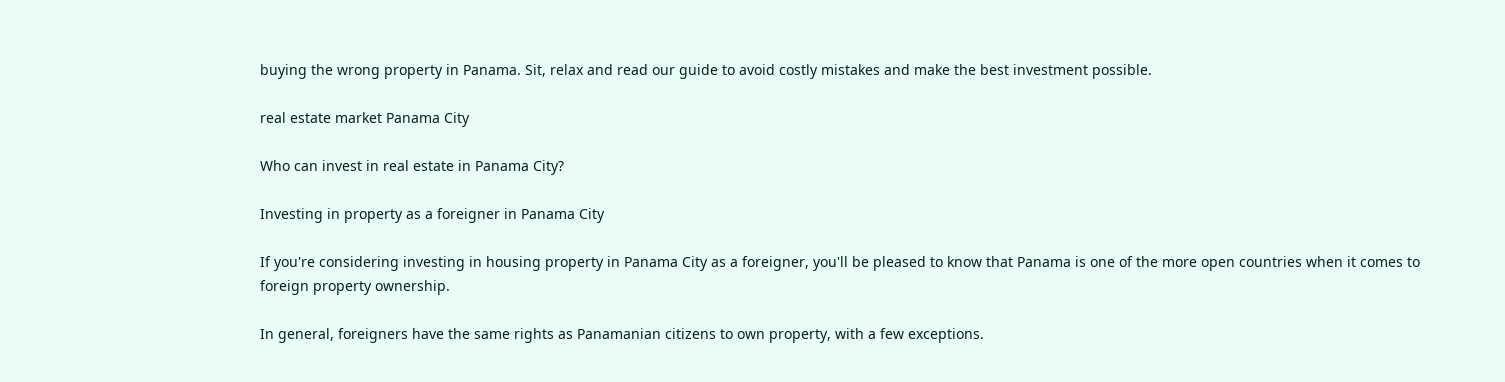buying the wrong property in Panama. Sit, relax and read our guide to avoid costly mistakes and make the best investment possible.

real estate market Panama City

Who can invest in real estate in Panama City?

Investing in property as a foreigner in Panama City

If you're considering investing in housing property in Panama City as a foreigner, you'll be pleased to know that Panama is one of the more open countries when it comes to foreign property ownership.

In general, foreigners have the same rights as Panamanian citizens to own property, with a few exceptions.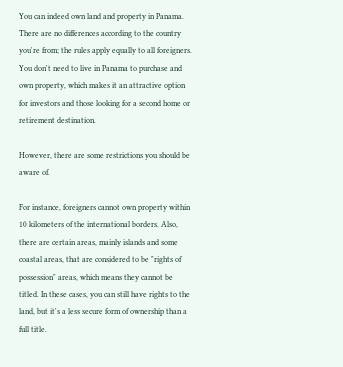You can indeed own land and property in Panama. There are no differences according to the country you're from; the rules apply equally to all foreigners. You don't need to live in Panama to purchase and own property, which makes it an attractive option for investors and those looking for a second home or retirement destination.

However, there are some restrictions you should be aware of.

For instance, foreigners cannot own property within 10 kilometers of the international borders. Also, there are certain areas, mainly islands and some coastal areas, that are considered to be "rights of possession" areas, which means they cannot be titled. In these cases, you can still have rights to the land, but it's a less secure form of ownership than a full title.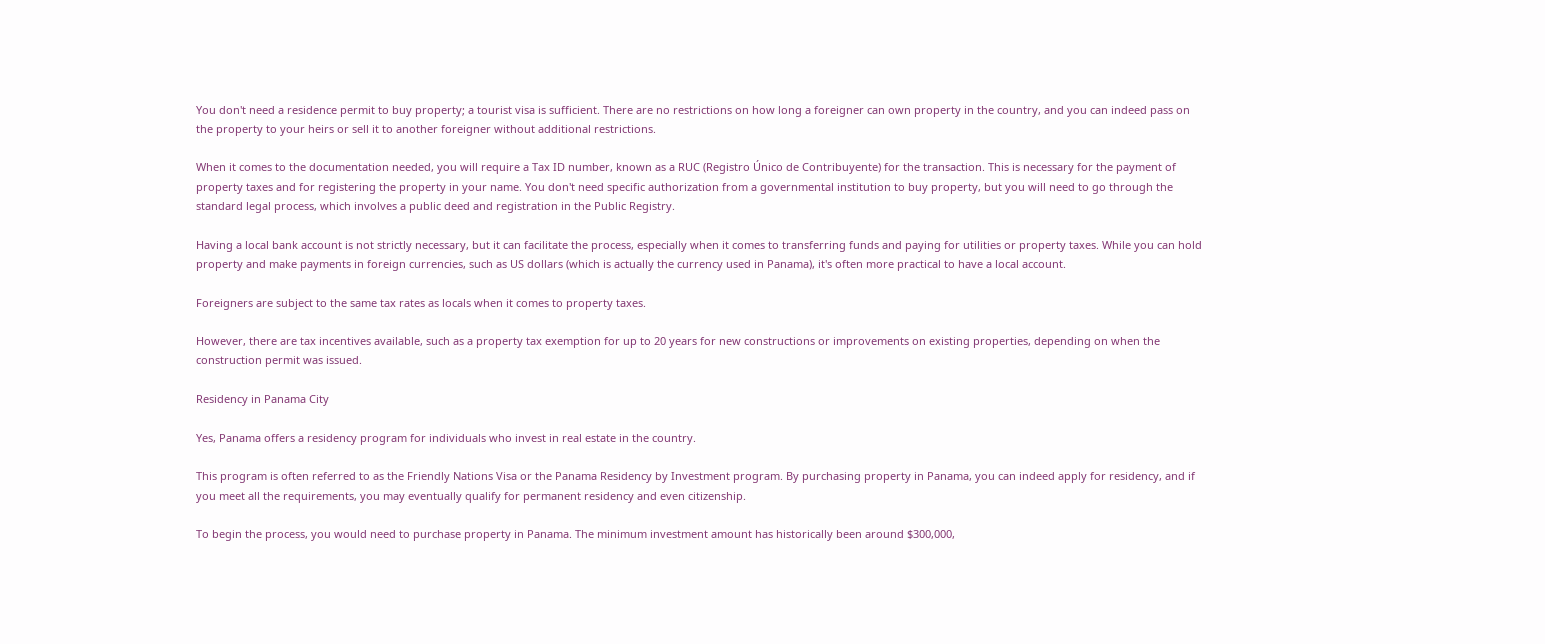You don't need a residence permit to buy property; a tourist visa is sufficient. There are no restrictions on how long a foreigner can own property in the country, and you can indeed pass on the property to your heirs or sell it to another foreigner without additional restrictions.

When it comes to the documentation needed, you will require a Tax ID number, known as a RUC (Registro Único de Contribuyente) for the transaction. This is necessary for the payment of property taxes and for registering the property in your name. You don't need specific authorization from a governmental institution to buy property, but you will need to go through the standard legal process, which involves a public deed and registration in the Public Registry.

Having a local bank account is not strictly necessary, but it can facilitate the process, especially when it comes to transferring funds and paying for utilities or property taxes. While you can hold property and make payments in foreign currencies, such as US dollars (which is actually the currency used in Panama), it's often more practical to have a local account.

Foreigners are subject to the same tax rates as locals when it comes to property taxes.

However, there are tax incentives available, such as a property tax exemption for up to 20 years for new constructions or improvements on existing properties, depending on when the construction permit was issued.

Residency in Panama City

Yes, Panama offers a residency program for individuals who invest in real estate in the country.

This program is often referred to as the Friendly Nations Visa or the Panama Residency by Investment program. By purchasing property in Panama, you can indeed apply for residency, and if you meet all the requirements, you may eventually qualify for permanent residency and even citizenship.

To begin the process, you would need to purchase property in Panama. The minimum investment amount has historically been around $300,000,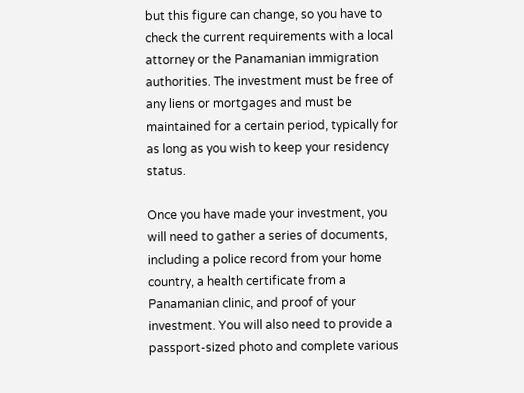but this figure can change, so you have to check the current requirements with a local attorney or the Panamanian immigration authorities. The investment must be free of any liens or mortgages and must be maintained for a certain period, typically for as long as you wish to keep your residency status.

Once you have made your investment, you will need to gather a series of documents, including a police record from your home country, a health certificate from a Panamanian clinic, and proof of your investment. You will also need to provide a passport-sized photo and complete various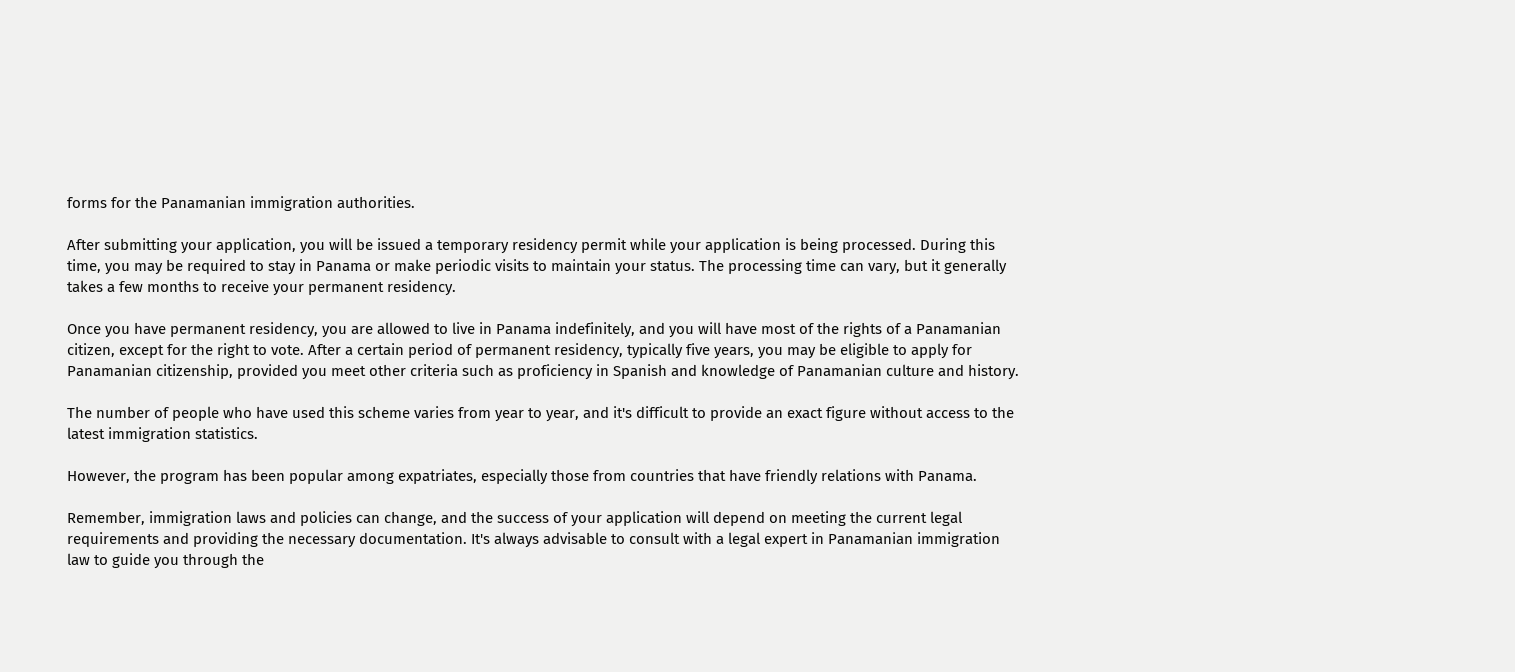forms for the Panamanian immigration authorities.

After submitting your application, you will be issued a temporary residency permit while your application is being processed. During this time, you may be required to stay in Panama or make periodic visits to maintain your status. The processing time can vary, but it generally takes a few months to receive your permanent residency.

Once you have permanent residency, you are allowed to live in Panama indefinitely, and you will have most of the rights of a Panamanian citizen, except for the right to vote. After a certain period of permanent residency, typically five years, you may be eligible to apply for Panamanian citizenship, provided you meet other criteria such as proficiency in Spanish and knowledge of Panamanian culture and history.

The number of people who have used this scheme varies from year to year, and it's difficult to provide an exact figure without access to the latest immigration statistics.

However, the program has been popular among expatriates, especially those from countries that have friendly relations with Panama.

Remember, immigration laws and policies can change, and the success of your application will depend on meeting the current legal requirements and providing the necessary documentation. It's always advisable to consult with a legal expert in Panamanian immigration law to guide you through the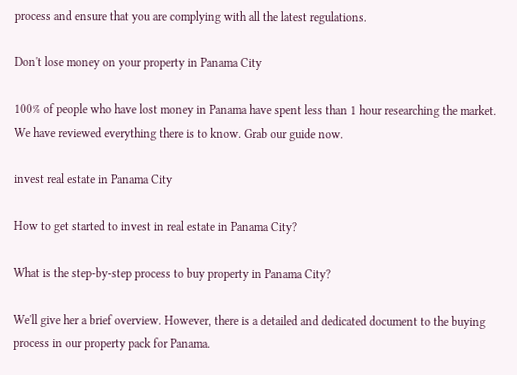process and ensure that you are complying with all the latest regulations.

Don't lose money on your property in Panama City

100% of people who have lost money in Panama have spent less than 1 hour researching the market. We have reviewed everything there is to know. Grab our guide now.

invest real estate in Panama City

How to get started to invest in real estate in Panama City?

What is the step-by-step process to buy property in Panama City?

We'll give her a brief overview. However, there is a detailed and dedicated document to the buying process in our property pack for Panama.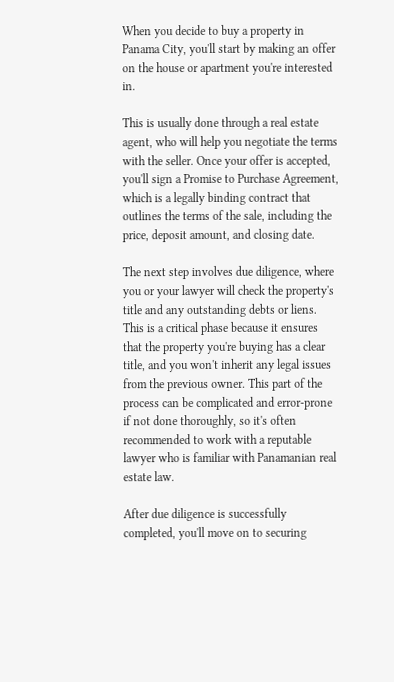When you decide to buy a property in Panama City, you'll start by making an offer on the house or apartment you're interested in.

This is usually done through a real estate agent, who will help you negotiate the terms with the seller. Once your offer is accepted, you'll sign a Promise to Purchase Agreement, which is a legally binding contract that outlines the terms of the sale, including the price, deposit amount, and closing date.

The next step involves due diligence, where you or your lawyer will check the property's title and any outstanding debts or liens. This is a critical phase because it ensures that the property you're buying has a clear title, and you won't inherit any legal issues from the previous owner. This part of the process can be complicated and error-prone if not done thoroughly, so it's often recommended to work with a reputable lawyer who is familiar with Panamanian real estate law.

After due diligence is successfully completed, you'll move on to securing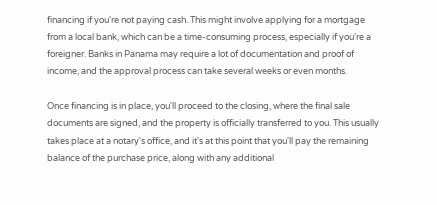financing if you're not paying cash. This might involve applying for a mortgage from a local bank, which can be a time-consuming process, especially if you're a foreigner. Banks in Panama may require a lot of documentation and proof of income, and the approval process can take several weeks or even months.

Once financing is in place, you'll proceed to the closing, where the final sale documents are signed, and the property is officially transferred to you. This usually takes place at a notary's office, and it's at this point that you'll pay the remaining balance of the purchase price, along with any additional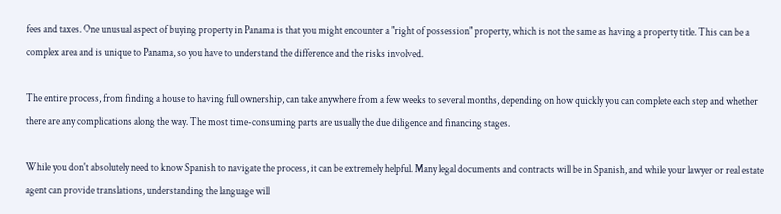fees and taxes. One unusual aspect of buying property in Panama is that you might encounter a "right of possession" property, which is not the same as having a property title. This can be a complex area and is unique to Panama, so you have to understand the difference and the risks involved.

The entire process, from finding a house to having full ownership, can take anywhere from a few weeks to several months, depending on how quickly you can complete each step and whether there are any complications along the way. The most time-consuming parts are usually the due diligence and financing stages.

While you don't absolutely need to know Spanish to navigate the process, it can be extremely helpful. Many legal documents and contracts will be in Spanish, and while your lawyer or real estate agent can provide translations, understanding the language will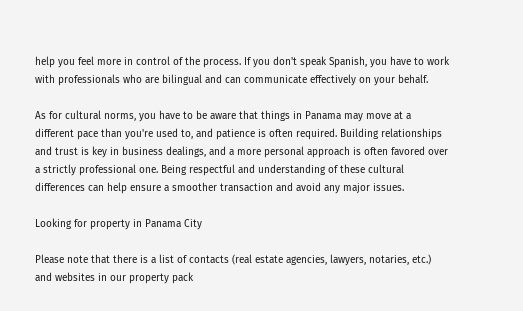help you feel more in control of the process. If you don't speak Spanish, you have to work with professionals who are bilingual and can communicate effectively on your behalf.

As for cultural norms, you have to be aware that things in Panama may move at a different pace than you're used to, and patience is often required. Building relationships and trust is key in business dealings, and a more personal approach is often favored over a strictly professional one. Being respectful and understanding of these cultural differences can help ensure a smoother transaction and avoid any major issues.

Looking for property in Panama City

Please note that there is a list of contacts (real estate agencies, lawyers, notaries, etc.) and websites in our property pack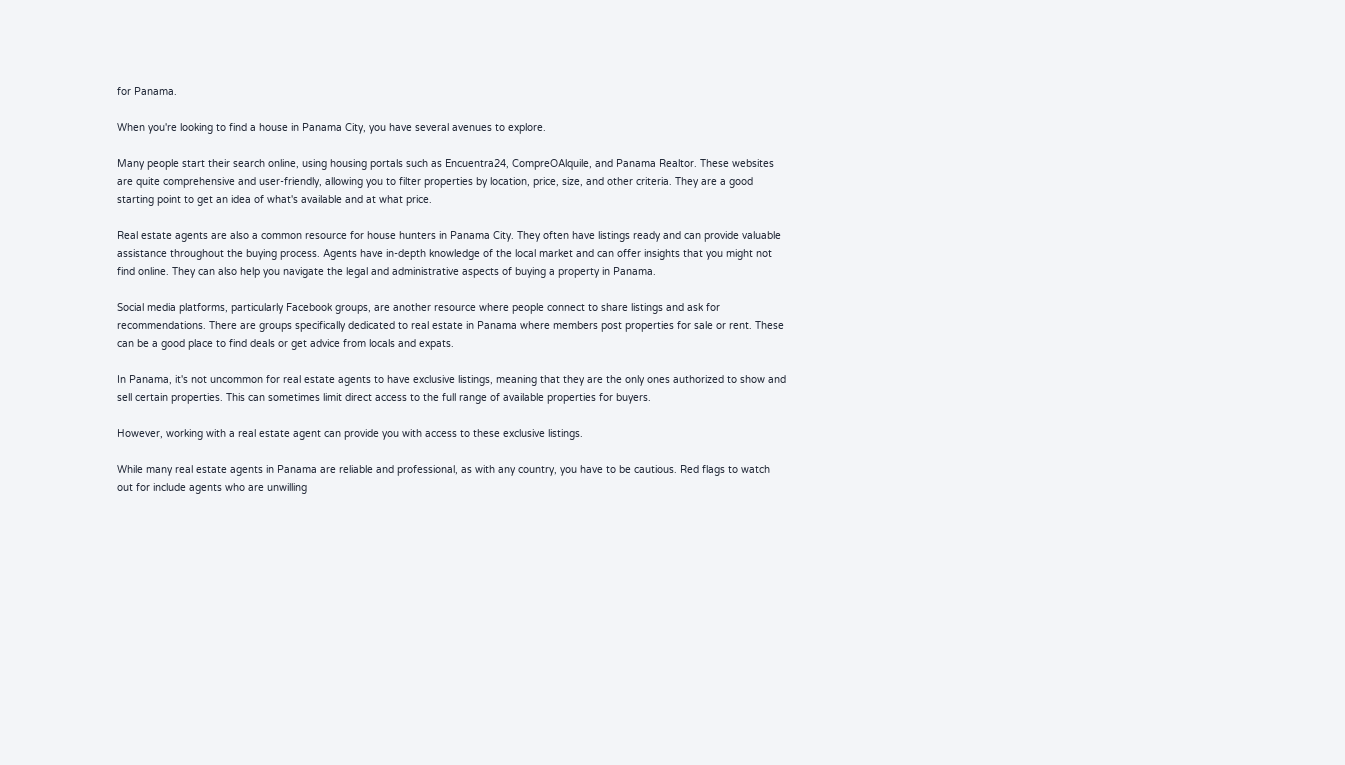for Panama.

When you're looking to find a house in Panama City, you have several avenues to explore.

Many people start their search online, using housing portals such as Encuentra24, CompreOAlquile, and Panama Realtor. These websites are quite comprehensive and user-friendly, allowing you to filter properties by location, price, size, and other criteria. They are a good starting point to get an idea of what's available and at what price.

Real estate agents are also a common resource for house hunters in Panama City. They often have listings ready and can provide valuable assistance throughout the buying process. Agents have in-depth knowledge of the local market and can offer insights that you might not find online. They can also help you navigate the legal and administrative aspects of buying a property in Panama.

Social media platforms, particularly Facebook groups, are another resource where people connect to share listings and ask for recommendations. There are groups specifically dedicated to real estate in Panama where members post properties for sale or rent. These can be a good place to find deals or get advice from locals and expats.

In Panama, it's not uncommon for real estate agents to have exclusive listings, meaning that they are the only ones authorized to show and sell certain properties. This can sometimes limit direct access to the full range of available properties for buyers.

However, working with a real estate agent can provide you with access to these exclusive listings.

While many real estate agents in Panama are reliable and professional, as with any country, you have to be cautious. Red flags to watch out for include agents who are unwilling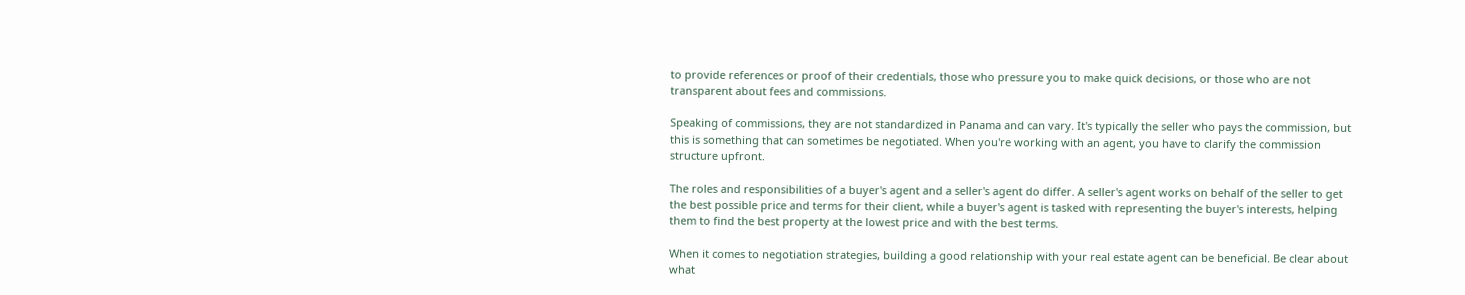to provide references or proof of their credentials, those who pressure you to make quick decisions, or those who are not transparent about fees and commissions.

Speaking of commissions, they are not standardized in Panama and can vary. It's typically the seller who pays the commission, but this is something that can sometimes be negotiated. When you're working with an agent, you have to clarify the commission structure upfront.

The roles and responsibilities of a buyer's agent and a seller's agent do differ. A seller's agent works on behalf of the seller to get the best possible price and terms for their client, while a buyer's agent is tasked with representing the buyer's interests, helping them to find the best property at the lowest price and with the best terms.

When it comes to negotiation strategies, building a good relationship with your real estate agent can be beneficial. Be clear about what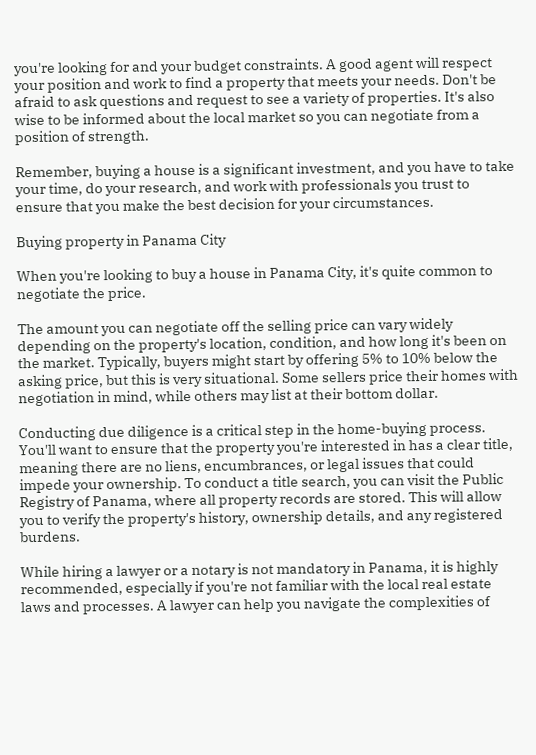you're looking for and your budget constraints. A good agent will respect your position and work to find a property that meets your needs. Don't be afraid to ask questions and request to see a variety of properties. It's also wise to be informed about the local market so you can negotiate from a position of strength.

Remember, buying a house is a significant investment, and you have to take your time, do your research, and work with professionals you trust to ensure that you make the best decision for your circumstances.

Buying property in Panama City

When you're looking to buy a house in Panama City, it's quite common to negotiate the price.

The amount you can negotiate off the selling price can vary widely depending on the property's location, condition, and how long it's been on the market. Typically, buyers might start by offering 5% to 10% below the asking price, but this is very situational. Some sellers price their homes with negotiation in mind, while others may list at their bottom dollar.

Conducting due diligence is a critical step in the home-buying process. You'll want to ensure that the property you're interested in has a clear title, meaning there are no liens, encumbrances, or legal issues that could impede your ownership. To conduct a title search, you can visit the Public Registry of Panama, where all property records are stored. This will allow you to verify the property's history, ownership details, and any registered burdens.

While hiring a lawyer or a notary is not mandatory in Panama, it is highly recommended, especially if you're not familiar with the local real estate laws and processes. A lawyer can help you navigate the complexities of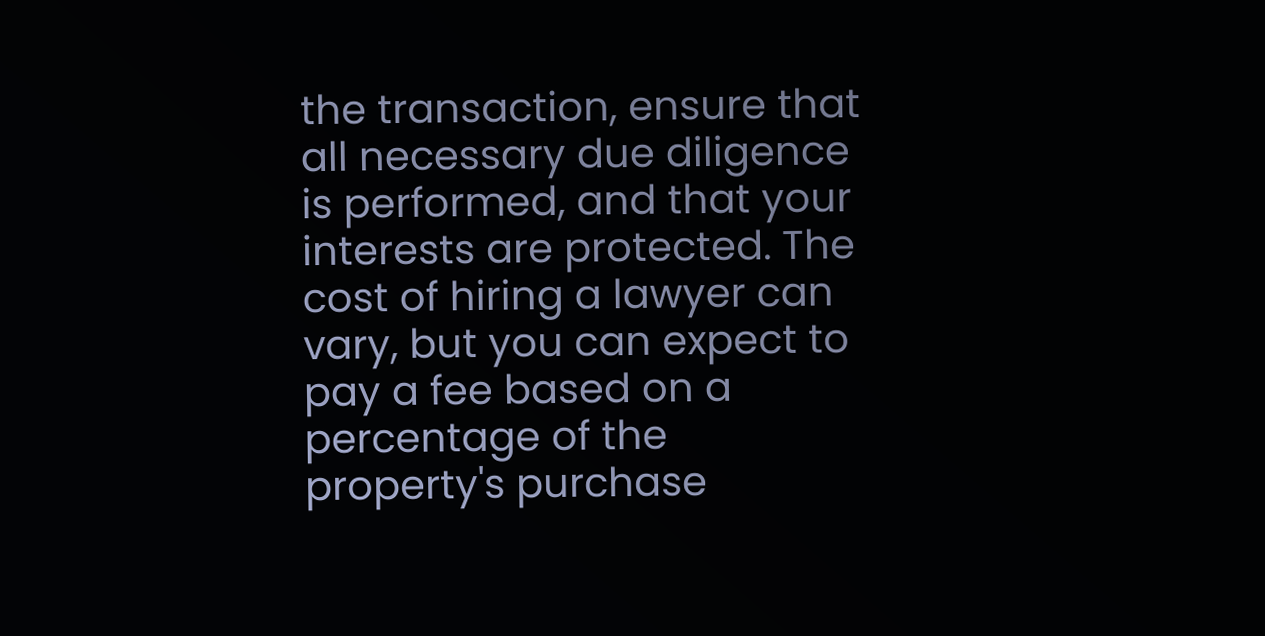the transaction, ensure that all necessary due diligence is performed, and that your interests are protected. The cost of hiring a lawyer can vary, but you can expect to pay a fee based on a percentage of the property's purchase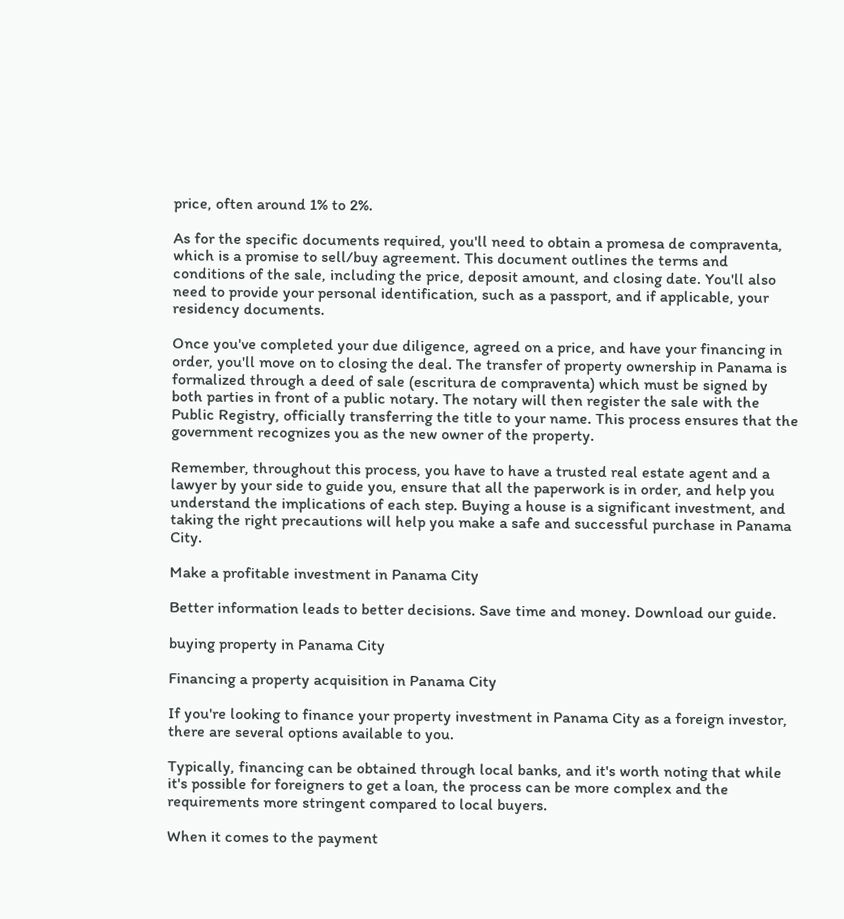price, often around 1% to 2%.

As for the specific documents required, you'll need to obtain a promesa de compraventa, which is a promise to sell/buy agreement. This document outlines the terms and conditions of the sale, including the price, deposit amount, and closing date. You'll also need to provide your personal identification, such as a passport, and if applicable, your residency documents.

Once you've completed your due diligence, agreed on a price, and have your financing in order, you'll move on to closing the deal. The transfer of property ownership in Panama is formalized through a deed of sale (escritura de compraventa) which must be signed by both parties in front of a public notary. The notary will then register the sale with the Public Registry, officially transferring the title to your name. This process ensures that the government recognizes you as the new owner of the property.

Remember, throughout this process, you have to have a trusted real estate agent and a lawyer by your side to guide you, ensure that all the paperwork is in order, and help you understand the implications of each step. Buying a house is a significant investment, and taking the right precautions will help you make a safe and successful purchase in Panama City.

Make a profitable investment in Panama City

Better information leads to better decisions. Save time and money. Download our guide.

buying property in Panama City

Financing a property acquisition in Panama City

If you're looking to finance your property investment in Panama City as a foreign investor, there are several options available to you.

Typically, financing can be obtained through local banks, and it's worth noting that while it's possible for foreigners to get a loan, the process can be more complex and the requirements more stringent compared to local buyers.

When it comes to the payment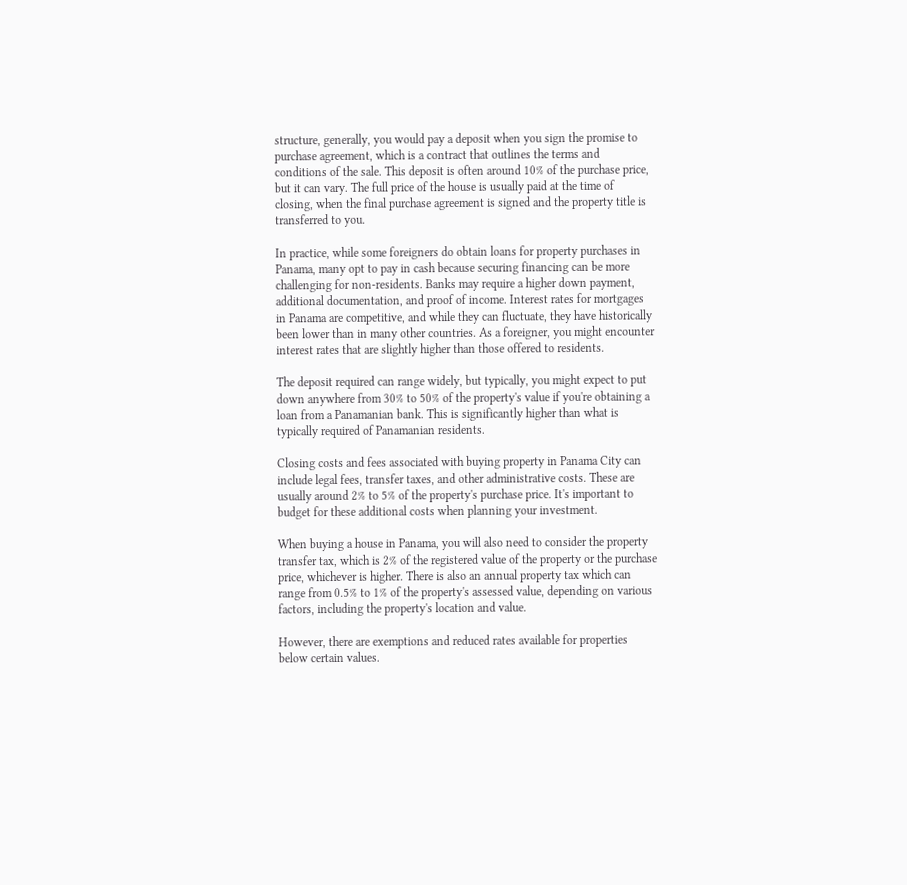structure, generally, you would pay a deposit when you sign the promise to purchase agreement, which is a contract that outlines the terms and conditions of the sale. This deposit is often around 10% of the purchase price, but it can vary. The full price of the house is usually paid at the time of closing, when the final purchase agreement is signed and the property title is transferred to you.

In practice, while some foreigners do obtain loans for property purchases in Panama, many opt to pay in cash because securing financing can be more challenging for non-residents. Banks may require a higher down payment, additional documentation, and proof of income. Interest rates for mortgages in Panama are competitive, and while they can fluctuate, they have historically been lower than in many other countries. As a foreigner, you might encounter interest rates that are slightly higher than those offered to residents.

The deposit required can range widely, but typically, you might expect to put down anywhere from 30% to 50% of the property's value if you're obtaining a loan from a Panamanian bank. This is significantly higher than what is typically required of Panamanian residents.

Closing costs and fees associated with buying property in Panama City can include legal fees, transfer taxes, and other administrative costs. These are usually around 2% to 5% of the property's purchase price. It's important to budget for these additional costs when planning your investment.

When buying a house in Panama, you will also need to consider the property transfer tax, which is 2% of the registered value of the property or the purchase price, whichever is higher. There is also an annual property tax which can range from 0.5% to 1% of the property's assessed value, depending on various factors, including the property's location and value.

However, there are exemptions and reduced rates available for properties below certain values.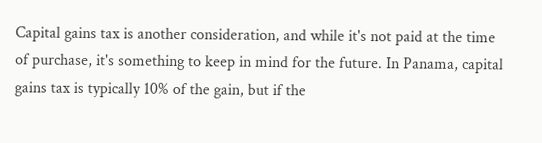Capital gains tax is another consideration, and while it's not paid at the time of purchase, it's something to keep in mind for the future. In Panama, capital gains tax is typically 10% of the gain, but if the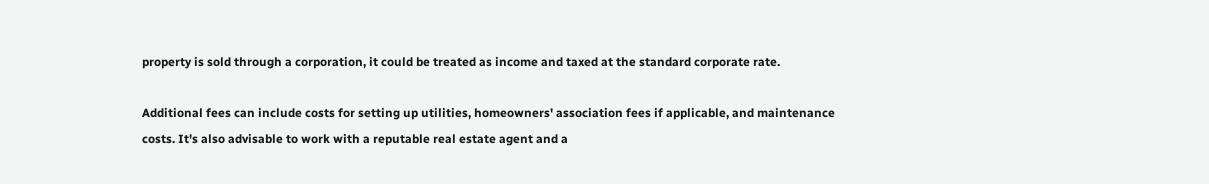property is sold through a corporation, it could be treated as income and taxed at the standard corporate rate.

Additional fees can include costs for setting up utilities, homeowners' association fees if applicable, and maintenance costs. It's also advisable to work with a reputable real estate agent and a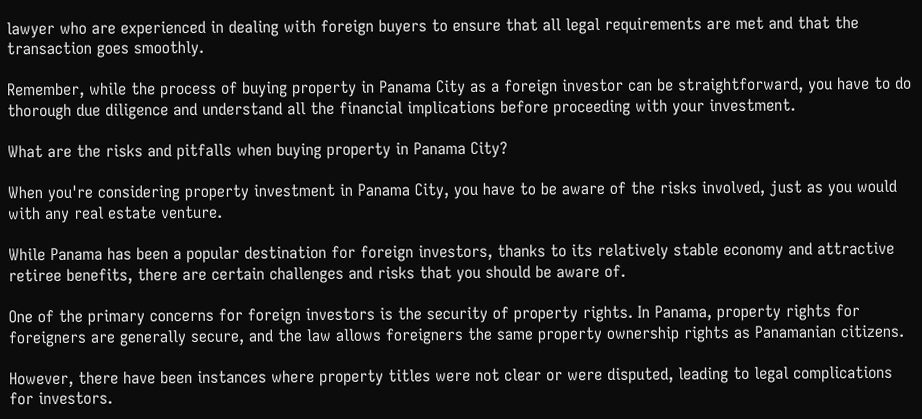lawyer who are experienced in dealing with foreign buyers to ensure that all legal requirements are met and that the transaction goes smoothly.

Remember, while the process of buying property in Panama City as a foreign investor can be straightforward, you have to do thorough due diligence and understand all the financial implications before proceeding with your investment.

What are the risks and pitfalls when buying property in Panama City?

When you're considering property investment in Panama City, you have to be aware of the risks involved, just as you would with any real estate venture.

While Panama has been a popular destination for foreign investors, thanks to its relatively stable economy and attractive retiree benefits, there are certain challenges and risks that you should be aware of.

One of the primary concerns for foreign investors is the security of property rights. In Panama, property rights for foreigners are generally secure, and the law allows foreigners the same property ownership rights as Panamanian citizens.

However, there have been instances where property titles were not clear or were disputed, leading to legal complications for investors.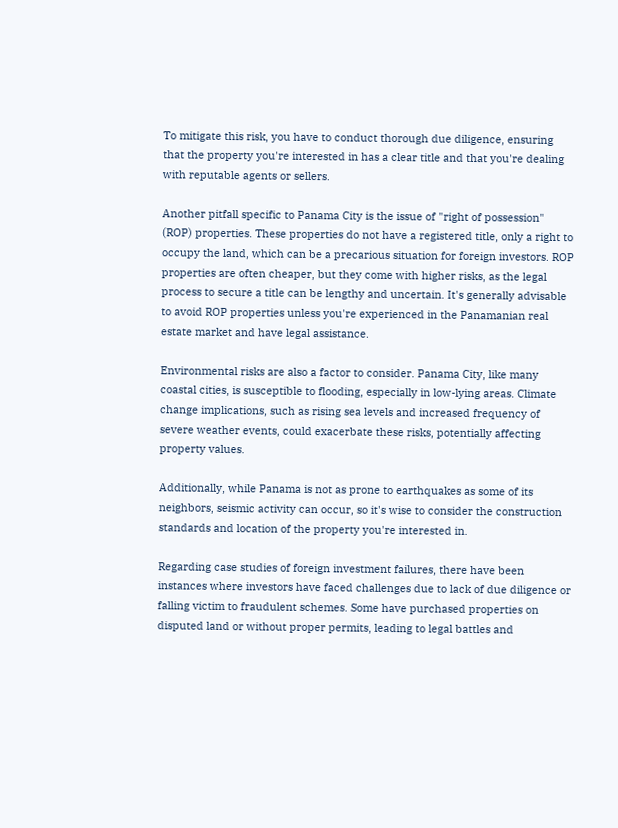To mitigate this risk, you have to conduct thorough due diligence, ensuring that the property you're interested in has a clear title and that you're dealing with reputable agents or sellers.

Another pitfall specific to Panama City is the issue of "right of possession" (ROP) properties. These properties do not have a registered title, only a right to occupy the land, which can be a precarious situation for foreign investors. ROP properties are often cheaper, but they come with higher risks, as the legal process to secure a title can be lengthy and uncertain. It's generally advisable to avoid ROP properties unless you're experienced in the Panamanian real estate market and have legal assistance.

Environmental risks are also a factor to consider. Panama City, like many coastal cities, is susceptible to flooding, especially in low-lying areas. Climate change implications, such as rising sea levels and increased frequency of severe weather events, could exacerbate these risks, potentially affecting property values.

Additionally, while Panama is not as prone to earthquakes as some of its neighbors, seismic activity can occur, so it's wise to consider the construction standards and location of the property you're interested in.

Regarding case studies of foreign investment failures, there have been instances where investors have faced challenges due to lack of due diligence or falling victim to fraudulent schemes. Some have purchased properties on disputed land or without proper permits, leading to legal battles and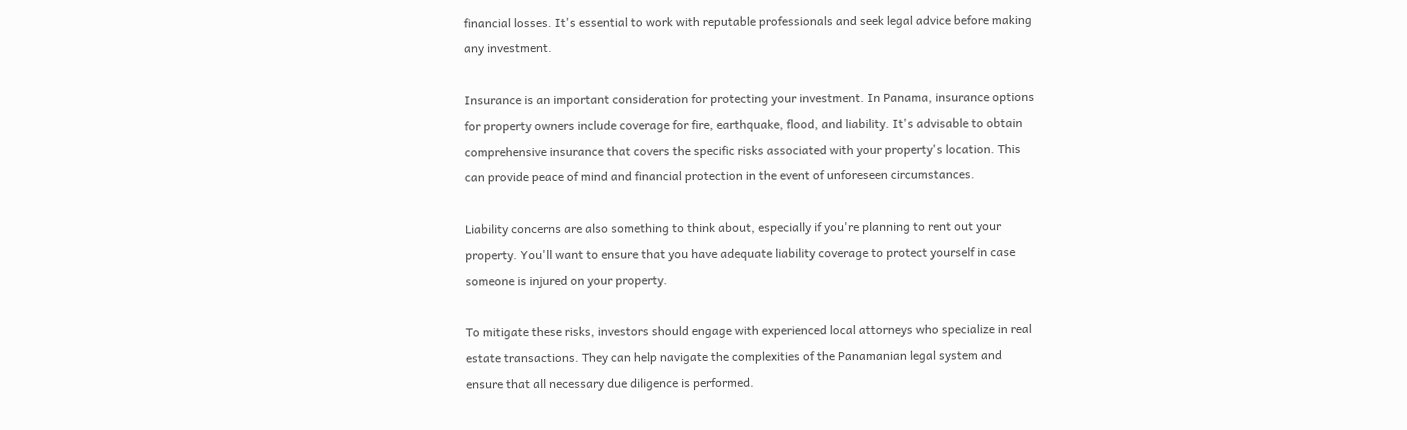financial losses. It's essential to work with reputable professionals and seek legal advice before making any investment.

Insurance is an important consideration for protecting your investment. In Panama, insurance options for property owners include coverage for fire, earthquake, flood, and liability. It's advisable to obtain comprehensive insurance that covers the specific risks associated with your property's location. This can provide peace of mind and financial protection in the event of unforeseen circumstances.

Liability concerns are also something to think about, especially if you're planning to rent out your property. You'll want to ensure that you have adequate liability coverage to protect yourself in case someone is injured on your property.

To mitigate these risks, investors should engage with experienced local attorneys who specialize in real estate transactions. They can help navigate the complexities of the Panamanian legal system and ensure that all necessary due diligence is performed.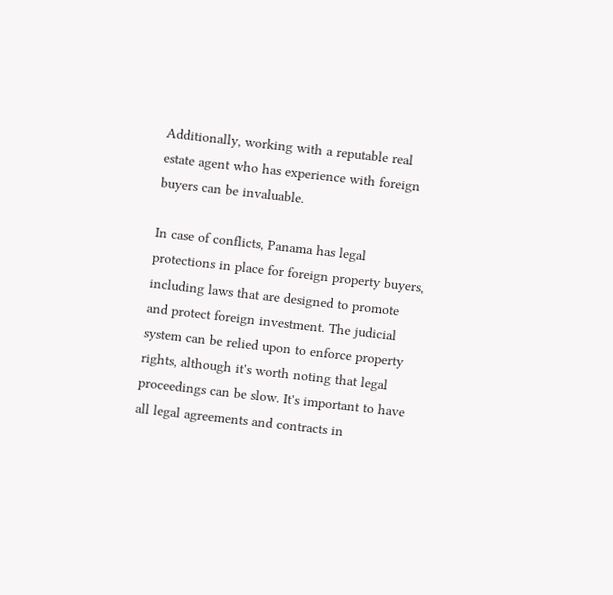Additionally, working with a reputable real estate agent who has experience with foreign buyers can be invaluable.

In case of conflicts, Panama has legal protections in place for foreign property buyers, including laws that are designed to promote and protect foreign investment. The judicial system can be relied upon to enforce property rights, although it's worth noting that legal proceedings can be slow. It's important to have all legal agreements and contracts in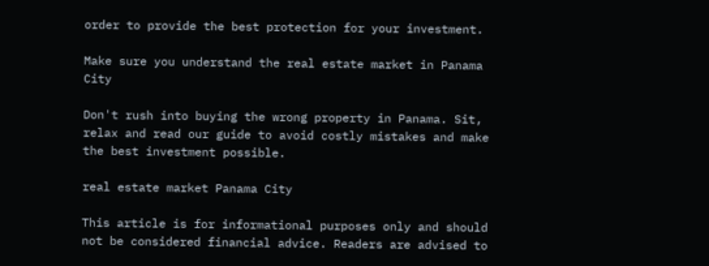order to provide the best protection for your investment.

Make sure you understand the real estate market in Panama City

Don't rush into buying the wrong property in Panama. Sit, relax and read our guide to avoid costly mistakes and make the best investment possible.

real estate market Panama City

This article is for informational purposes only and should not be considered financial advice. Readers are advised to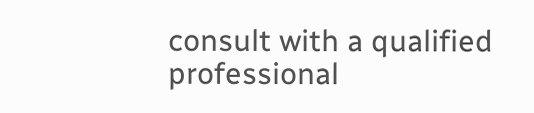consult with a qualified professional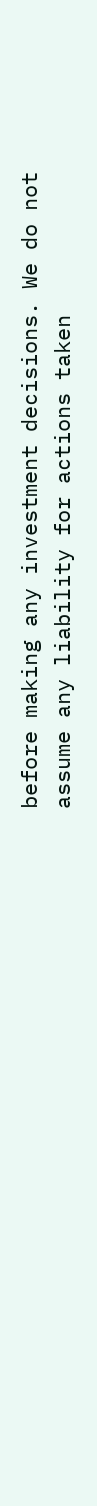before making any investment decisions. We do not assume any liability for actions taken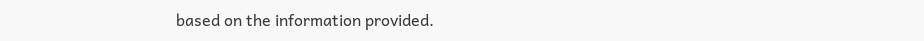based on the information provided.